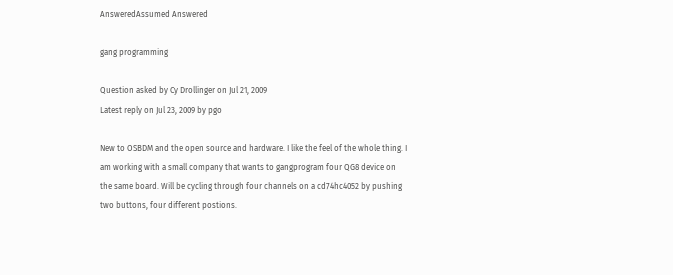AnsweredAssumed Answered

gang programming

Question asked by Cy Drollinger on Jul 21, 2009
Latest reply on Jul 23, 2009 by pgo

New to OSBDM and the open source and hardware. I like the feel of the whole thing. I am working with a small company that wants to gangprogram four QG8 device on the same board. Will be cycling through four channels on a cd74hc4052 by pushing two buttons, four different postions.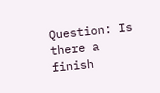Question: Is there a finish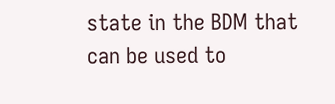state in the BDM that can be used to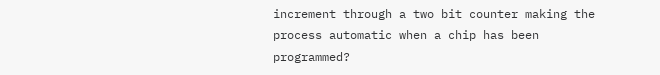increment through a two bit counter making the process automatic when a chip has been programmed?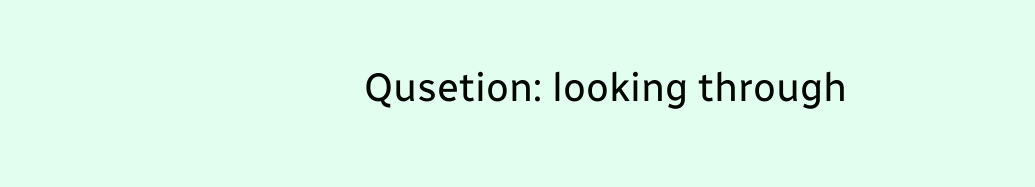Qusetion: looking through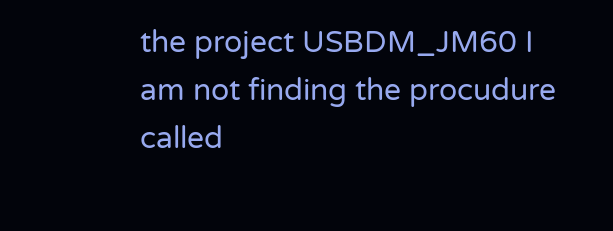the project USBDM_JM60 I am not finding the procudure called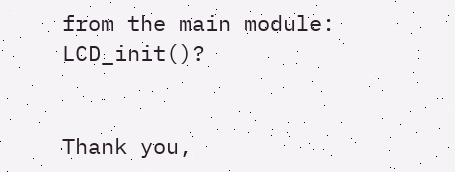from the main module: LCD_init()?


Thank you,